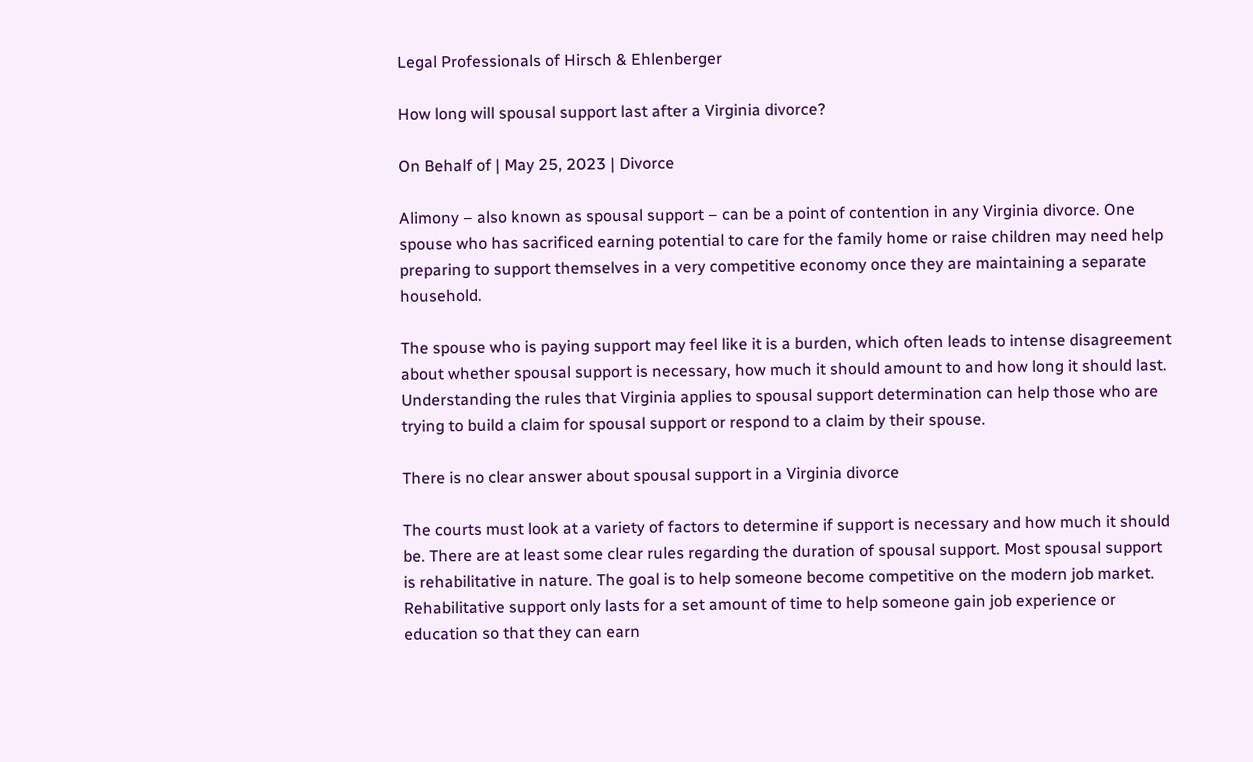Legal Professionals of Hirsch & Ehlenberger

How long will spousal support last after a Virginia divorce?

On Behalf of | May 25, 2023 | Divorce

Alimony – also known as spousal support – can be a point of contention in any Virginia divorce. One spouse who has sacrificed earning potential to care for the family home or raise children may need help preparing to support themselves in a very competitive economy once they are maintaining a separate household.

The spouse who is paying support may feel like it is a burden, which often leads to intense disagreement about whether spousal support is necessary, how much it should amount to and how long it should last. Understanding the rules that Virginia applies to spousal support determination can help those who are trying to build a claim for spousal support or respond to a claim by their spouse.

There is no clear answer about spousal support in a Virginia divorce

The courts must look at a variety of factors to determine if support is necessary and how much it should be. There are at least some clear rules regarding the duration of spousal support. Most spousal support is rehabilitative in nature. The goal is to help someone become competitive on the modern job market. Rehabilitative support only lasts for a set amount of time to help someone gain job experience or education so that they can earn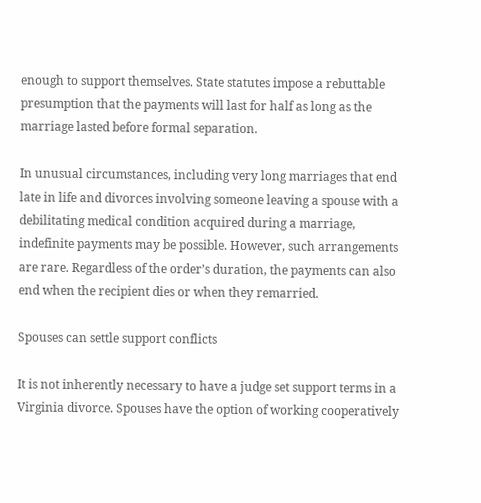enough to support themselves. State statutes impose a rebuttable presumption that the payments will last for half as long as the marriage lasted before formal separation.

In unusual circumstances, including very long marriages that end late in life and divorces involving someone leaving a spouse with a debilitating medical condition acquired during a marriage, indefinite payments may be possible. However, such arrangements are rare. Regardless of the order’s duration, the payments can also end when the recipient dies or when they remarried.

Spouses can settle support conflicts

It is not inherently necessary to have a judge set support terms in a Virginia divorce. Spouses have the option of working cooperatively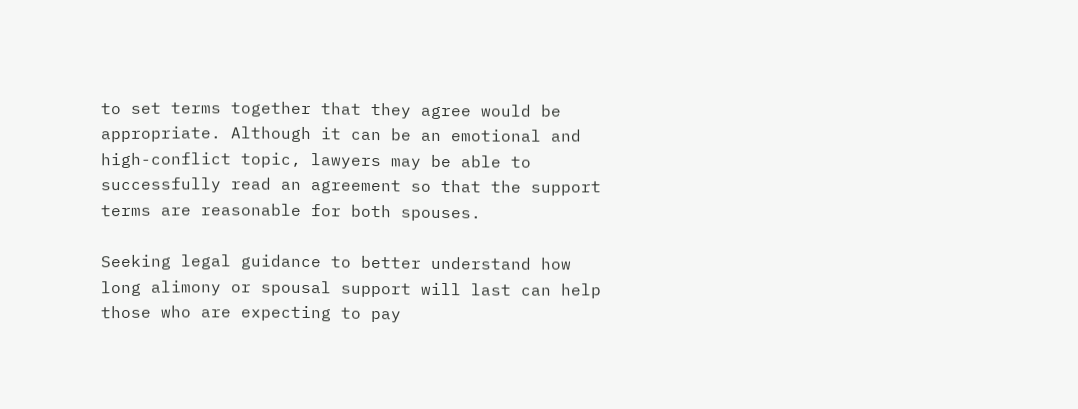to set terms together that they agree would be appropriate. Although it can be an emotional and high-conflict topic, lawyers may be able to successfully read an agreement so that the support terms are reasonable for both spouses.

Seeking legal guidance to better understand how long alimony or spousal support will last can help those who are expecting to pay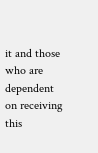it and those who are dependent on receiving this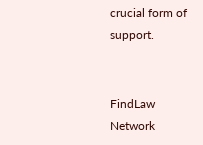crucial form of support.


FindLaw Network